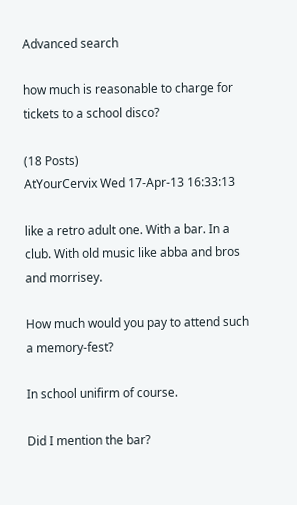Advanced search

how much is reasonable to charge for tickets to a school disco?

(18 Posts)
AtYourCervix Wed 17-Apr-13 16:33:13

like a retro adult one. With a bar. In a club. With old music like abba and bros and morrisey.

How much would you pay to attend such a memory-fest?

In school unifirm of course.

Did I mention the bar?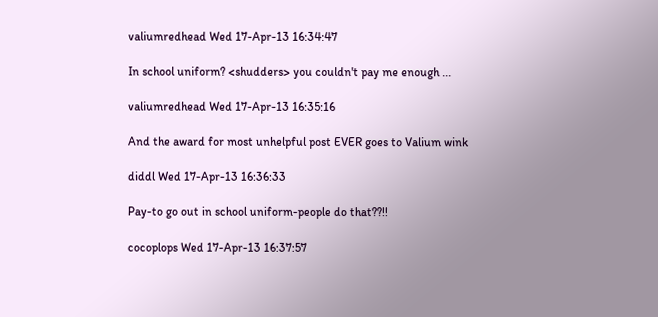valiumredhead Wed 17-Apr-13 16:34:47

In school uniform? <shudders> you couldn't pay me enough ...

valiumredhead Wed 17-Apr-13 16:35:16

And the award for most unhelpful post EVER goes to Valium wink

diddl Wed 17-Apr-13 16:36:33

Pay-to go out in school uniform-people do that??!!

cocoplops Wed 17-Apr-13 16:37:57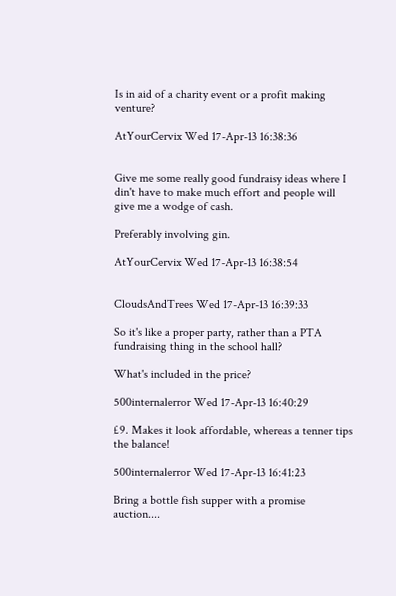Is in aid of a charity event or a profit making venture?

AtYourCervix Wed 17-Apr-13 16:38:36


Give me some really good fundraisy ideas where I din't have to make much effort and people will give me a wodge of cash.

Preferably involving gin.

AtYourCervix Wed 17-Apr-13 16:38:54


CloudsAndTrees Wed 17-Apr-13 16:39:33

So it's like a proper party, rather than a PTA fundraising thing in the school hall?

What's included in the price?

500internalerror Wed 17-Apr-13 16:40:29

£9. Makes it look affordable, whereas a tenner tips the balance!

500internalerror Wed 17-Apr-13 16:41:23

Bring a bottle fish supper with a promise auction....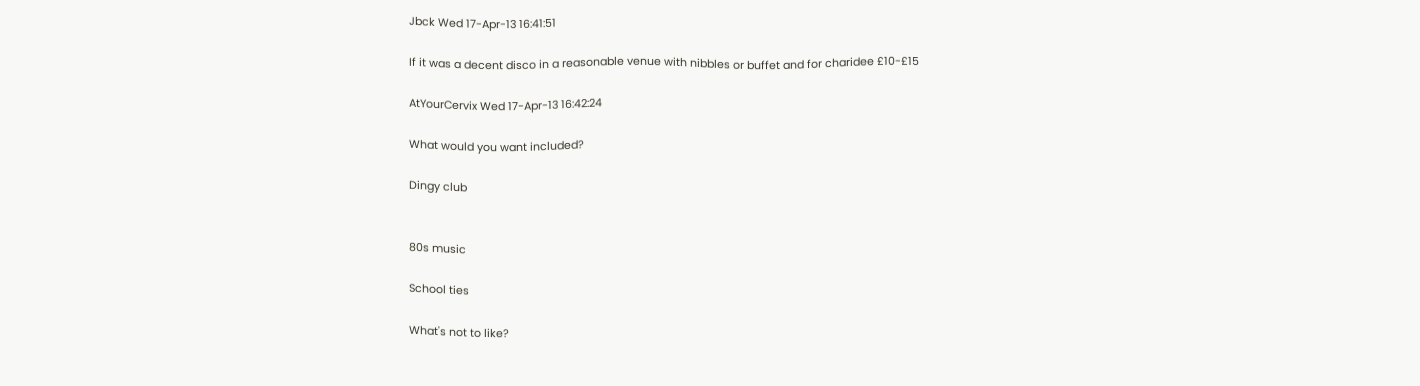Jbck Wed 17-Apr-13 16:41:51

If it was a decent disco in a reasonable venue with nibbles or buffet and for charidee £10-£15

AtYourCervix Wed 17-Apr-13 16:42:24

What would you want included?

Dingy club


80s music

School ties

What's not to like?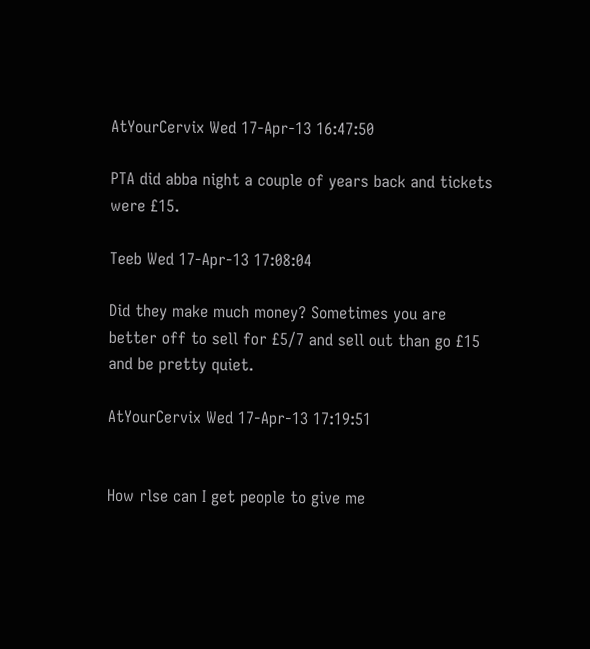AtYourCervix Wed 17-Apr-13 16:47:50

PTA did abba night a couple of years back and tickets were £15.

Teeb Wed 17-Apr-13 17:08:04

Did they make much money? Sometimes you are better off to sell for £5/7 and sell out than go £15 and be pretty quiet.

AtYourCervix Wed 17-Apr-13 17:19:51


How rlse can I get people to give me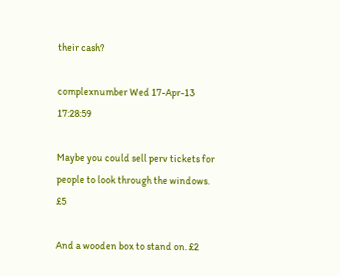their cash?

complexnumber Wed 17-Apr-13 17:28:59

Maybe you could sell perv tickets for people to look through the windows. £5

And a wooden box to stand on. £2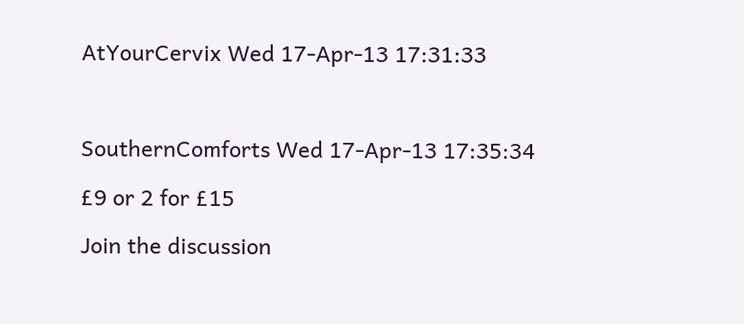AtYourCervix Wed 17-Apr-13 17:31:33



SouthernComforts Wed 17-Apr-13 17:35:34

£9 or 2 for £15

Join the discussion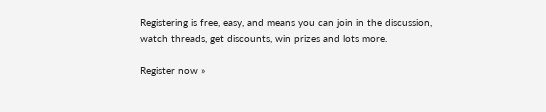Registering is free, easy, and means you can join in the discussion, watch threads, get discounts, win prizes and lots more.

Register now »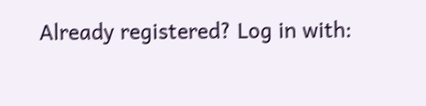Already registered? Log in with: